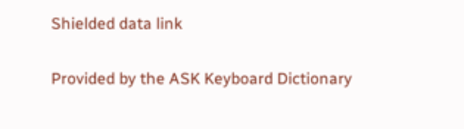Shielded data link

Provided by the ASK Keyboard Dictionary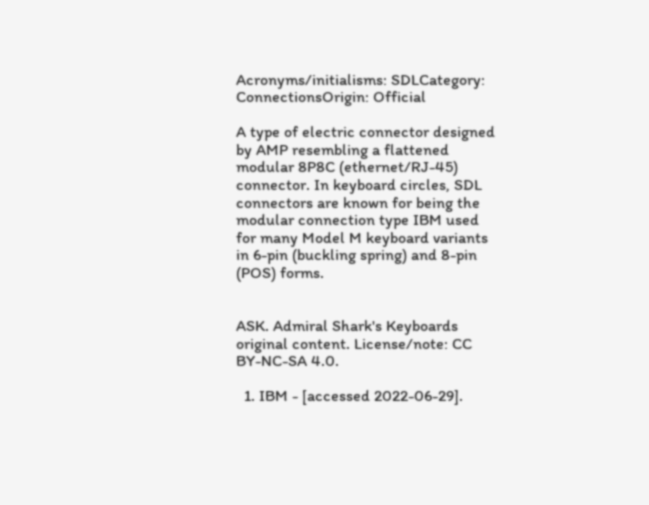Acronyms/initialisms: SDLCategory: ConnectionsOrigin: Official

A type of electric connector designed by AMP resembling a flattened modular 8P8C (ethernet/RJ-45) connector. In keyboard circles, SDL connectors are known for being the modular connection type IBM used for many Model M keyboard variants in 6-pin (buckling spring) and 8-pin (POS) forms.


ASK. Admiral Shark's Keyboards original content. License/note: CC BY-NC-SA 4.0.

  1. IBM - [accessed 2022-06-29].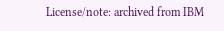License/note: archived from IBM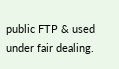public FTP & used under fair dealing.